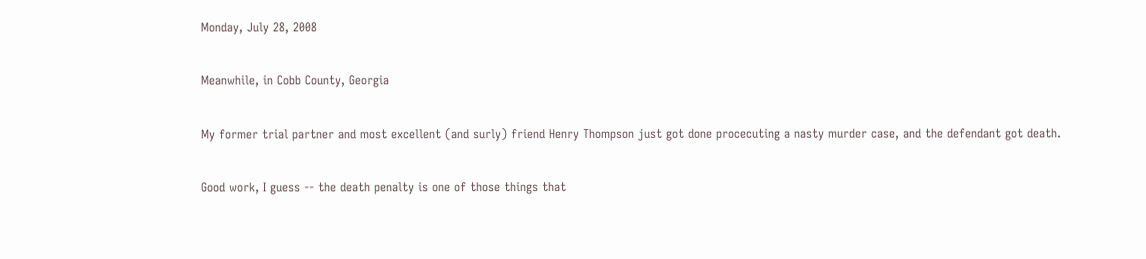Monday, July 28, 2008

Meanwhile, in Cobb County, Georgia

My former trial partner and most excellent (and surly) friend Henry Thompson just got done procecuting a nasty murder case, and the defendant got death.

Good work, I guess -- the death penalty is one of those things that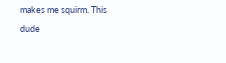makes me squirm. This dude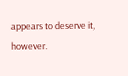appears to deserve it, however.